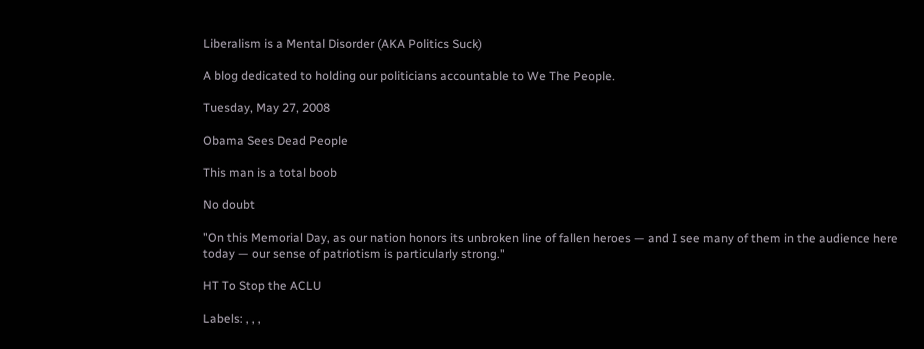Liberalism is a Mental Disorder (AKA Politics Suck)

A blog dedicated to holding our politicians accountable to We The People.

Tuesday, May 27, 2008

Obama Sees Dead People

This man is a total boob

No doubt

"On this Memorial Day, as our nation honors its unbroken line of fallen heroes — and I see many of them in the audience here today — our sense of patriotism is particularly strong."

HT To Stop the ACLU

Labels: , , ,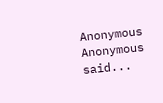Anonymous Anonymous said...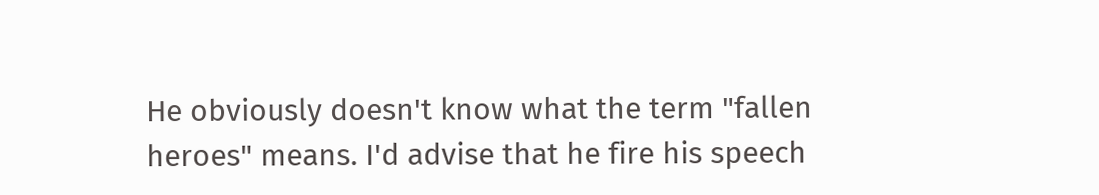He obviously doesn't know what the term "fallen heroes" means. I'd advise that he fire his speech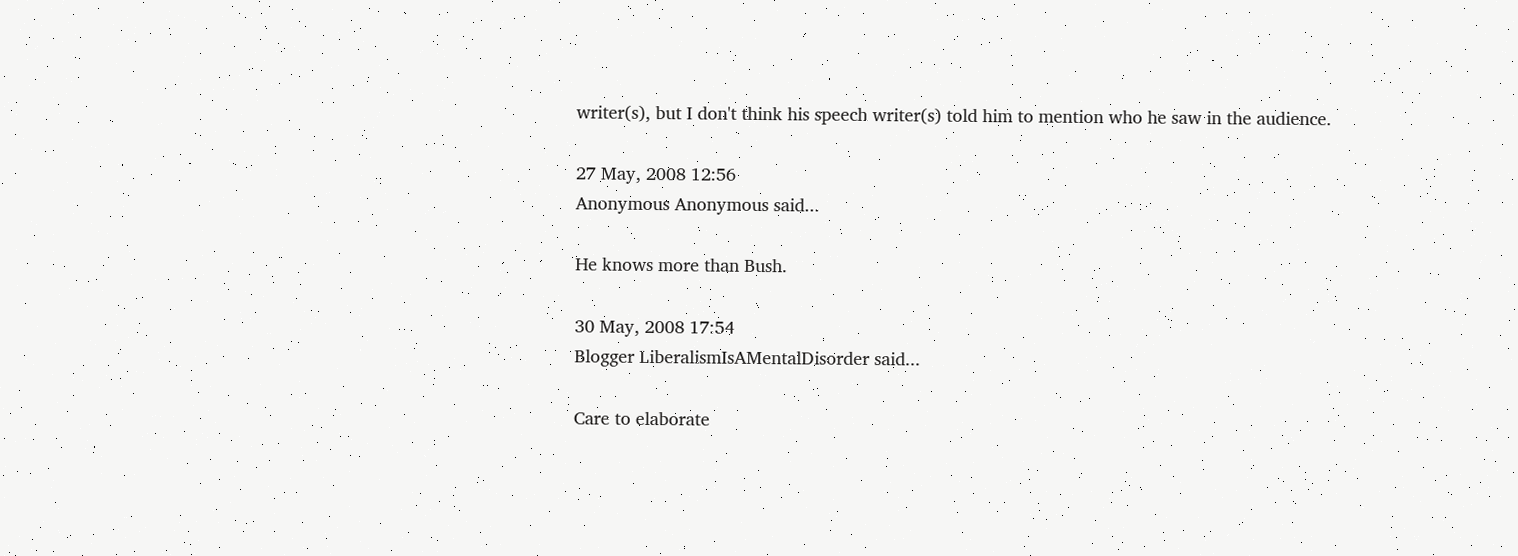writer(s), but I don't think his speech writer(s) told him to mention who he saw in the audience.

27 May, 2008 12:56
Anonymous Anonymous said...

He knows more than Bush.

30 May, 2008 17:54
Blogger LiberalismIsAMentalDisorder said...

Care to elaborate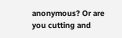anonymous? Or are you cutting and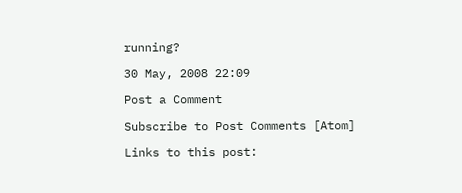running?

30 May, 2008 22:09

Post a Comment

Subscribe to Post Comments [Atom]

Links to this post: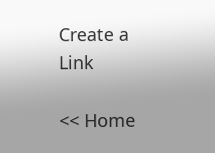Create a Link

<< Home